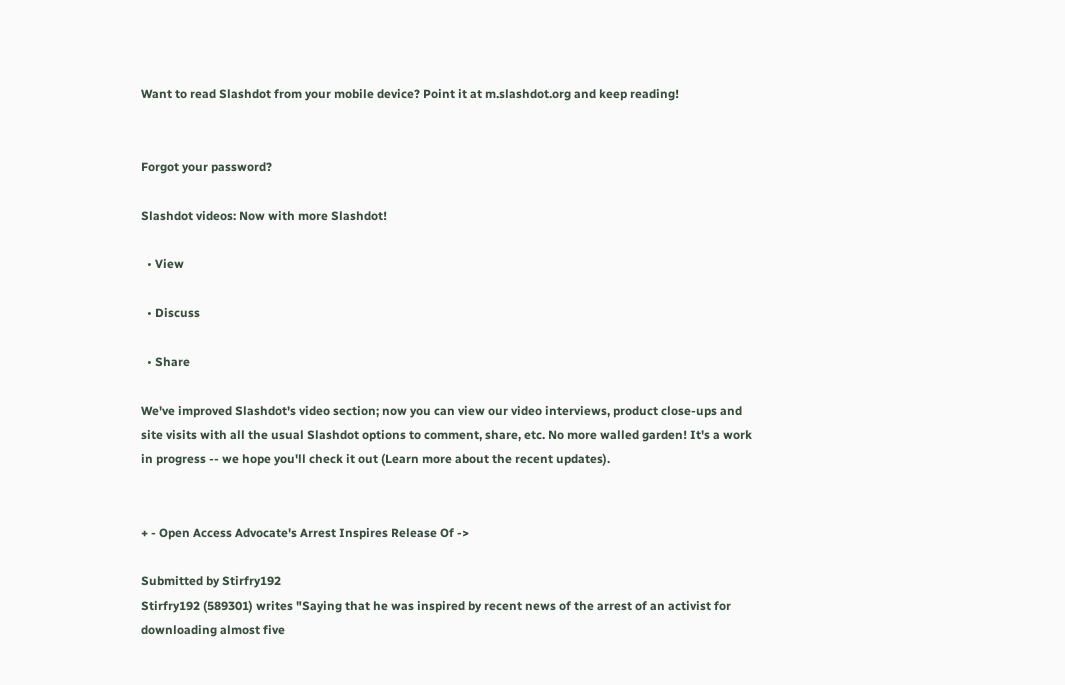Want to read Slashdot from your mobile device? Point it at m.slashdot.org and keep reading!


Forgot your password?

Slashdot videos: Now with more Slashdot!

  • View

  • Discuss

  • Share

We've improved Slashdot's video section; now you can view our video interviews, product close-ups and site visits with all the usual Slashdot options to comment, share, etc. No more walled garden! It's a work in progress -- we hope you'll check it out (Learn more about the recent updates).


+ - Open Access Advocate's Arrest Inspires Release Of ->

Submitted by Stirfry192
Stirfry192 (589301) writes "Saying that he was inspired by recent news of the arrest of an activist for downloading almost five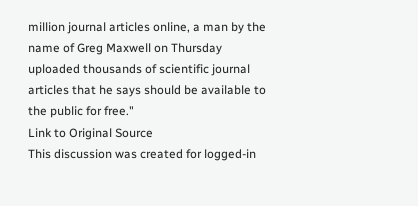million journal articles online, a man by the name of Greg Maxwell on Thursday uploaded thousands of scientific journal articles that he says should be available to the public for free."
Link to Original Source
This discussion was created for logged-in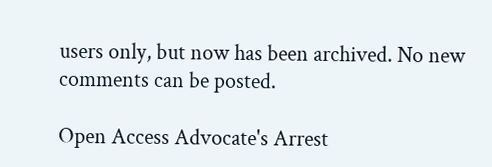users only, but now has been archived. No new comments can be posted.

Open Access Advocate's Arrest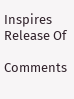Inspires Release Of

Comments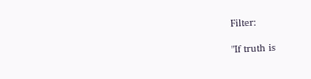Filter:

"If truth is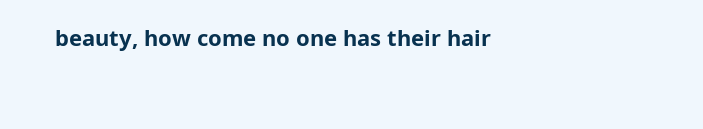beauty, how come no one has their hair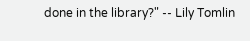done in the library?" -- Lily Tomlin